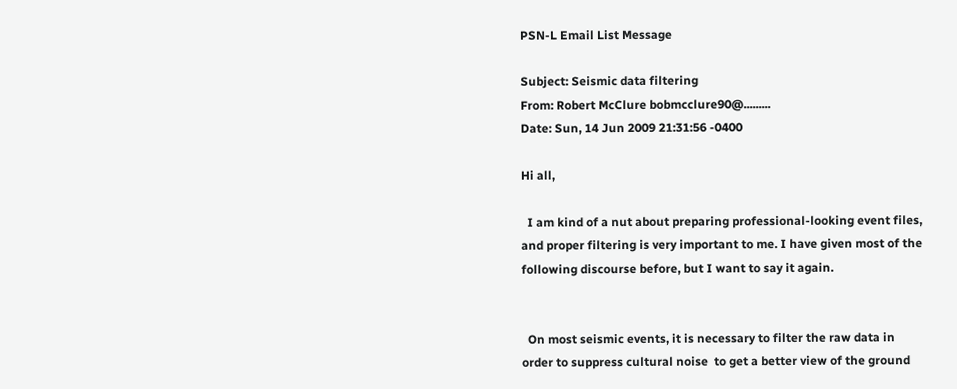PSN-L Email List Message

Subject: Seismic data filtering
From: Robert McClure bobmcclure90@.........
Date: Sun, 14 Jun 2009 21:31:56 -0400

Hi all,

  I am kind of a nut about preparing professional-looking event files,
and proper filtering is very important to me. I have given most of the
following discourse before, but I want to say it again.


  On most seismic events, it is necessary to filter the raw data in
order to suppress cultural noise  to get a better view of the ground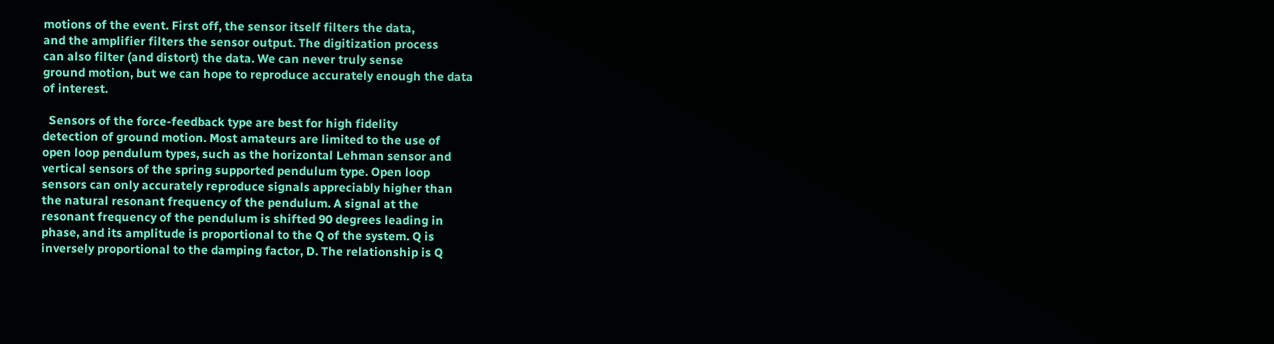motions of the event. First off, the sensor itself filters the data,
and the amplifier filters the sensor output. The digitization process
can also filter (and distort) the data. We can never truly sense
ground motion, but we can hope to reproduce accurately enough the data
of interest.

  Sensors of the force-feedback type are best for high fidelity
detection of ground motion. Most amateurs are limited to the use of
open loop pendulum types, such as the horizontal Lehman sensor and
vertical sensors of the spring supported pendulum type. Open loop
sensors can only accurately reproduce signals appreciably higher than
the natural resonant frequency of the pendulum. A signal at the
resonant frequency of the pendulum is shifted 90 degrees leading in
phase, and its amplitude is proportional to the Q of the system. Q is
inversely proportional to the damping factor, D. The relationship is Q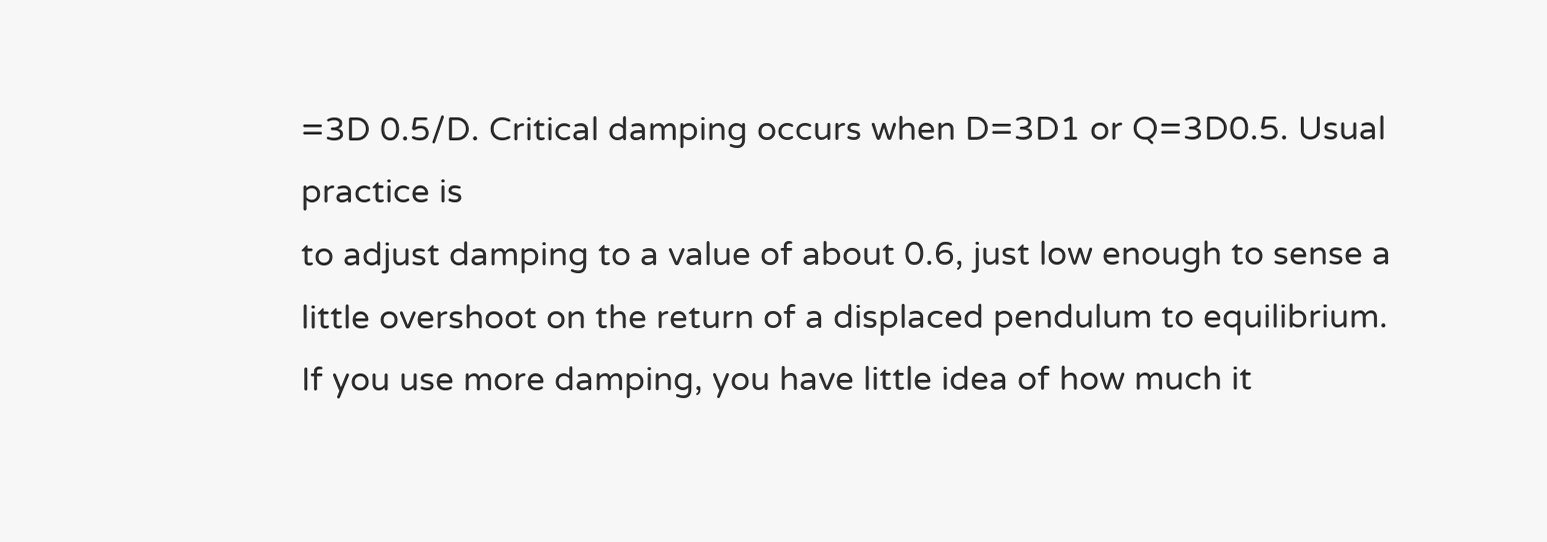=3D 0.5/D. Critical damping occurs when D=3D1 or Q=3D0.5. Usual practice is
to adjust damping to a value of about 0.6, just low enough to sense a
little overshoot on the return of a displaced pendulum to equilibrium.
If you use more damping, you have little idea of how much it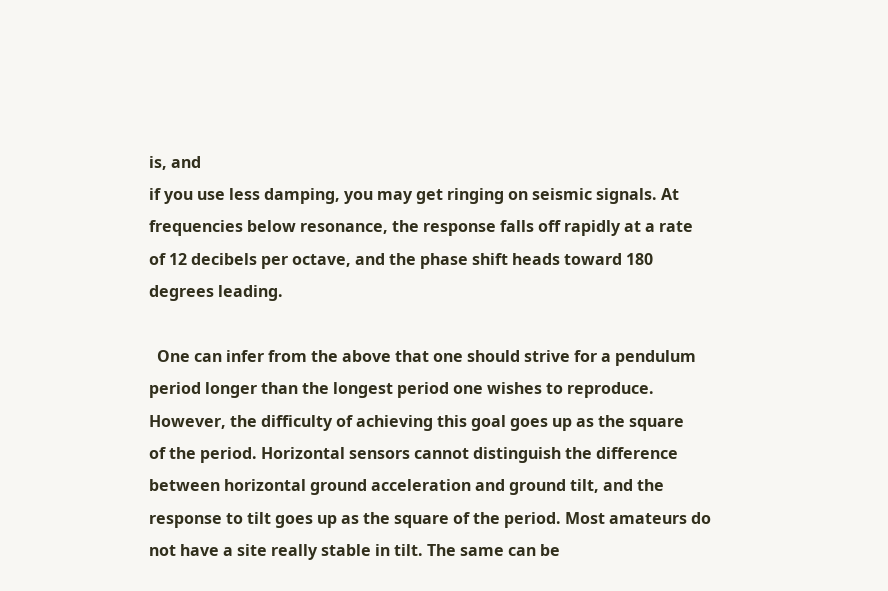is, and
if you use less damping, you may get ringing on seismic signals. At
frequencies below resonance, the response falls off rapidly at a rate
of 12 decibels per octave, and the phase shift heads toward 180
degrees leading.

  One can infer from the above that one should strive for a pendulum
period longer than the longest period one wishes to reproduce.
However, the difficulty of achieving this goal goes up as the square
of the period. Horizontal sensors cannot distinguish the difference
between horizontal ground acceleration and ground tilt, and the
response to tilt goes up as the square of the period. Most amateurs do
not have a site really stable in tilt. The same can be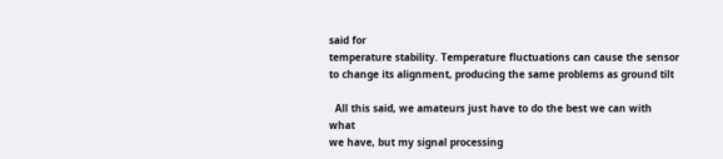said for
temperature stability. Temperature fluctuations can cause the sensor
to change its alignment, producing the same problems as ground tilt

  All this said, we amateurs just have to do the best we can with what
we have, but my signal processing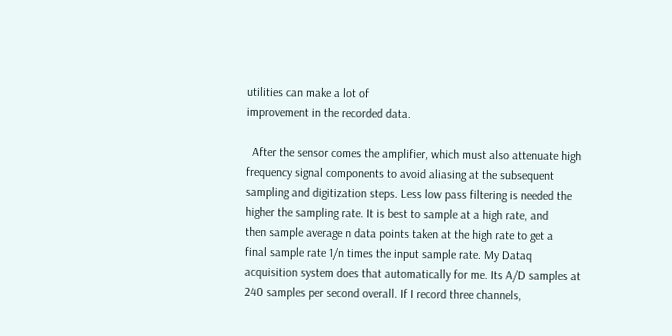utilities can make a lot of
improvement in the recorded data.

  After the sensor comes the amplifier, which must also attenuate high
frequency signal components to avoid aliasing at the subsequent
sampling and digitization steps. Less low pass filtering is needed the
higher the sampling rate. It is best to sample at a high rate, and
then sample average n data points taken at the high rate to get a
final sample rate 1/n times the input sample rate. My Dataq
acquisition system does that automatically for me. Its A/D samples at
240 samples per second overall. If I record three channels,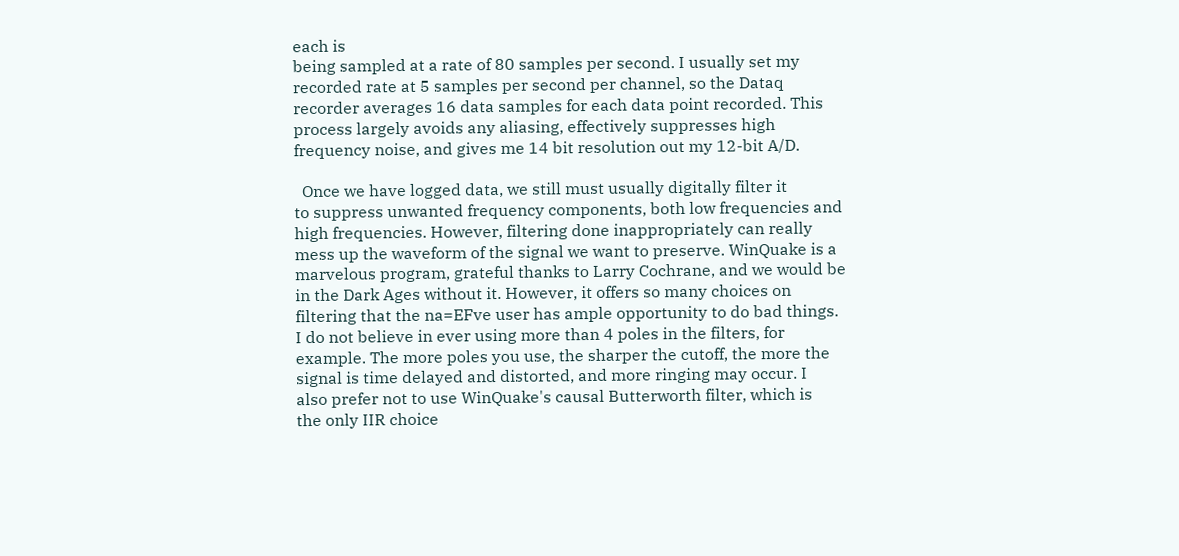each is
being sampled at a rate of 80 samples per second. I usually set my
recorded rate at 5 samples per second per channel, so the Dataq
recorder averages 16 data samples for each data point recorded. This
process largely avoids any aliasing, effectively suppresses high
frequency noise, and gives me 14 bit resolution out my 12-bit A/D.

  Once we have logged data, we still must usually digitally filter it
to suppress unwanted frequency components, both low frequencies and
high frequencies. However, filtering done inappropriately can really
mess up the waveform of the signal we want to preserve. WinQuake is a
marvelous program, grateful thanks to Larry Cochrane, and we would be
in the Dark Ages without it. However, it offers so many choices on
filtering that the na=EFve user has ample opportunity to do bad things.
I do not believe in ever using more than 4 poles in the filters, for
example. The more poles you use, the sharper the cutoff, the more the
signal is time delayed and distorted, and more ringing may occur. I
also prefer not to use WinQuake's causal Butterworth filter, which is
the only IIR choice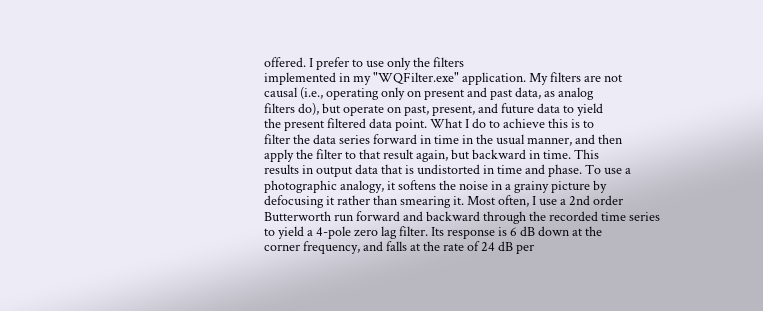offered. I prefer to use only the filters
implemented in my "WQFilter.exe" application. My filters are not
causal (i.e., operating only on present and past data, as analog
filters do), but operate on past, present, and future data to yield
the present filtered data point. What I do to achieve this is to
filter the data series forward in time in the usual manner, and then
apply the filter to that result again, but backward in time. This
results in output data that is undistorted in time and phase. To use a
photographic analogy, it softens the noise in a grainy picture by
defocusing it rather than smearing it. Most often, I use a 2nd order
Butterworth run forward and backward through the recorded time series
to yield a 4-pole zero lag filter. Its response is 6 dB down at the
corner frequency, and falls at the rate of 24 dB per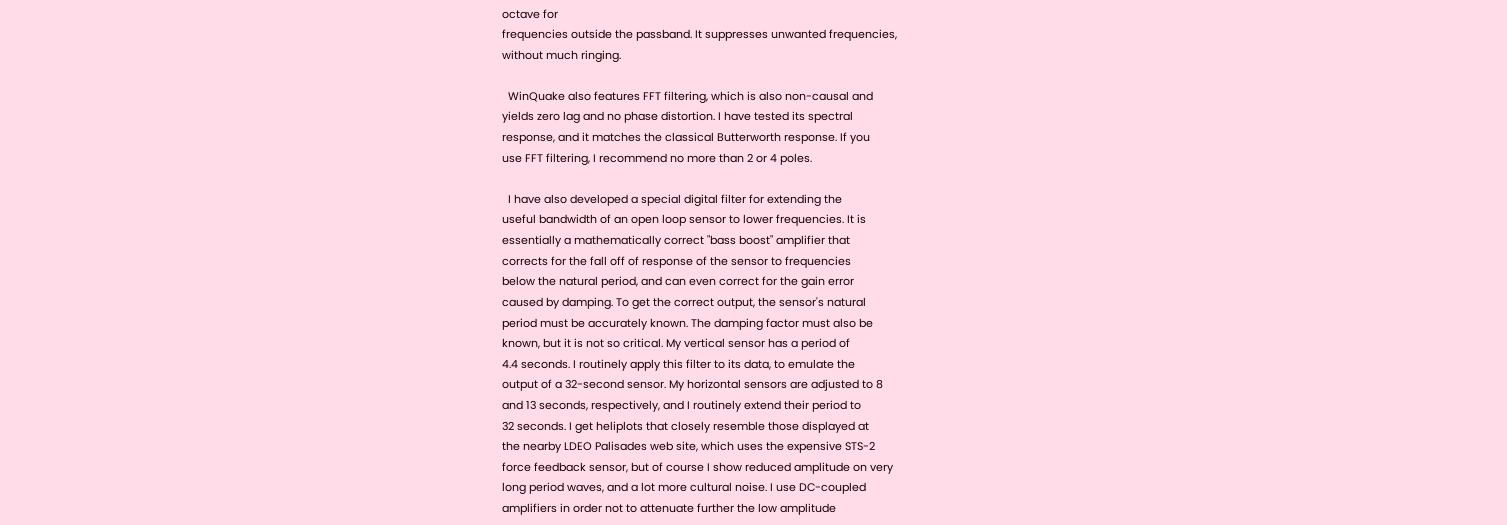octave for
frequencies outside the passband. It suppresses unwanted frequencies,
without much ringing.

  WinQuake also features FFT filtering, which is also non-causal and
yields zero lag and no phase distortion. I have tested its spectral
response, and it matches the classical Butterworth response. If you
use FFT filtering, I recommend no more than 2 or 4 poles.

  I have also developed a special digital filter for extending the
useful bandwidth of an open loop sensor to lower frequencies. It is
essentially a mathematically correct "bass boost" amplifier that
corrects for the fall off of response of the sensor to frequencies
below the natural period, and can even correct for the gain error
caused by damping. To get the correct output, the sensor's natural
period must be accurately known. The damping factor must also be
known, but it is not so critical. My vertical sensor has a period of
4.4 seconds. I routinely apply this filter to its data, to emulate the
output of a 32-second sensor. My horizontal sensors are adjusted to 8
and 13 seconds, respectively, and I routinely extend their period to
32 seconds. I get heliplots that closely resemble those displayed at
the nearby LDEO Palisades web site, which uses the expensive STS-2
force feedback sensor, but of course I show reduced amplitude on very
long period waves, and a lot more cultural noise. I use DC-coupled
amplifiers in order not to attenuate further the low amplitude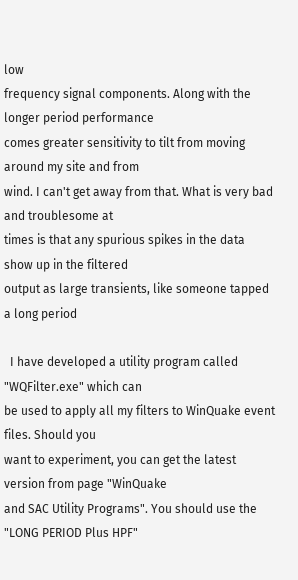low
frequency signal components. Along with the longer period performance
comes greater sensitivity to tilt from moving around my site and from
wind. I can't get away from that. What is very bad and troublesome at
times is that any spurious spikes in the data show up in the filtered
output as large transients, like someone tapped a long period

  I have developed a utility program called "WQFilter.exe" which can
be used to apply all my filters to WinQuake event files. Should you
want to experiment, you can get the latest version from page "WinQuake
and SAC Utility Programs". You should use the "LONG PERIOD Plus HPF"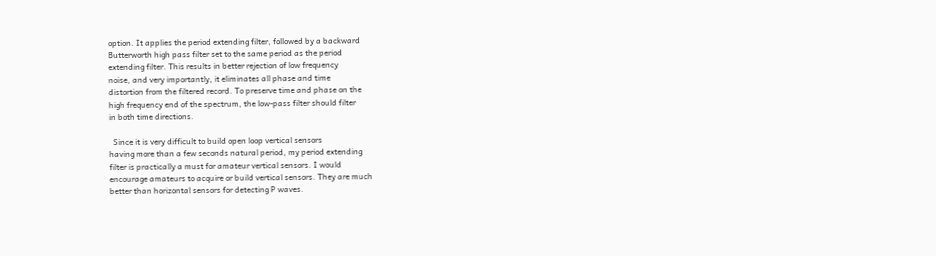option. It applies the period extending filter, followed by a backward
Butterworth high pass filter set to the same period as the period
extending filter. This results in better rejection of low frequency
noise, and very importantly, it eliminates all phase and time
distortion from the filtered record. To preserve time and phase on the
high frequency end of the spectrum, the low-pass filter should filter
in both time directions.

  Since it is very difficult to build open loop vertical sensors
having more than a few seconds natural period, my period extending
filter is practically a must for amateur vertical sensors. I would
encourage amateurs to acquire or build vertical sensors. They are much
better than horizontal sensors for detecting P waves.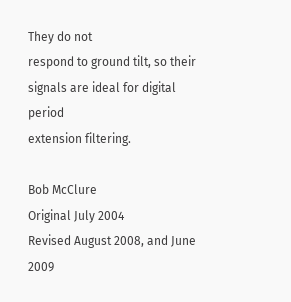They do not
respond to ground tilt, so their signals are ideal for digital period
extension filtering.

Bob McClure
Original July 2004
Revised August 2008, and June 2009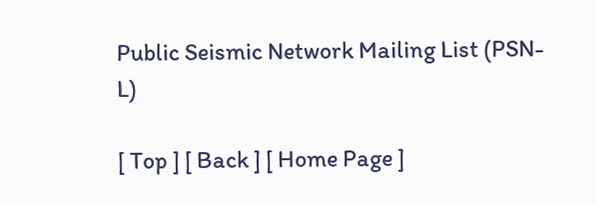Public Seismic Network Mailing List (PSN-L)

[ Top ] [ Back ] [ Home Page ]